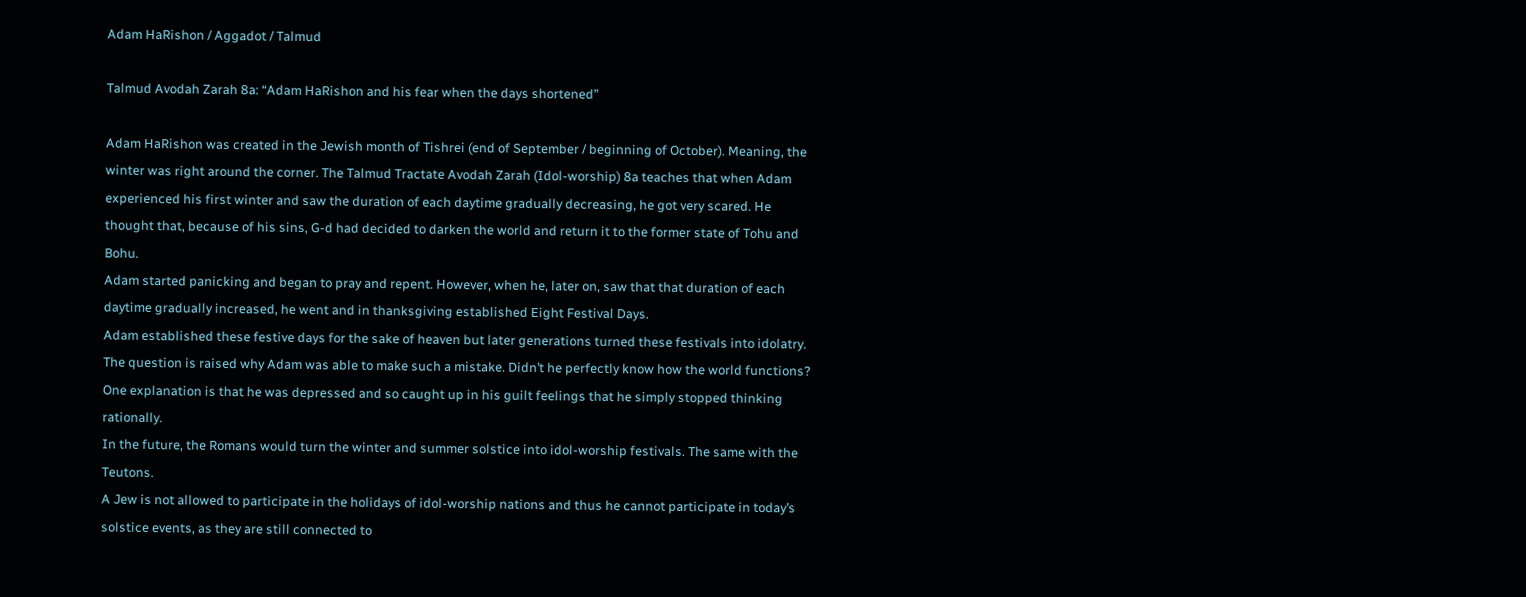Adam HaRishon / Aggadot / Talmud

Talmud Avodah Zarah 8a: “Adam HaRishon and his fear when the days shortened”

Adam HaRishon was created in the Jewish month of Tishrei (end of September / beginning of October). Meaning, the winter was right around the corner. The Talmud Tractate Avodah Zarah (Idol-worship) 8a teaches that when Adam experienced his first winter and saw the duration of each daytime gradually decreasing, he got very scared. He thought that, because of his sins, G-d had decided to darken the world and return it to the former state of Tohu and Bohu.
Adam started panicking and began to pray and repent. However, when he, later on, saw that that duration of each daytime gradually increased, he went and in thanksgiving established Eight Festival Days.
Adam established these festive days for the sake of heaven but later generations turned these festivals into idolatry.
The question is raised why Adam was able to make such a mistake. Didn’t he perfectly know how the world functions? One explanation is that he was depressed and so caught up in his guilt feelings that he simply stopped thinking rationally.
In the future, the Romans would turn the winter and summer solstice into idol-worship festivals. The same with the Teutons.
A Jew is not allowed to participate in the holidays of idol-worship nations and thus he cannot participate in today’s solstice events, as they are still connected to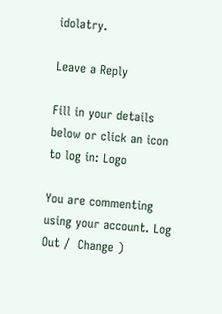idolatry.

Leave a Reply

Fill in your details below or click an icon to log in: Logo

You are commenting using your account. Log Out /  Change )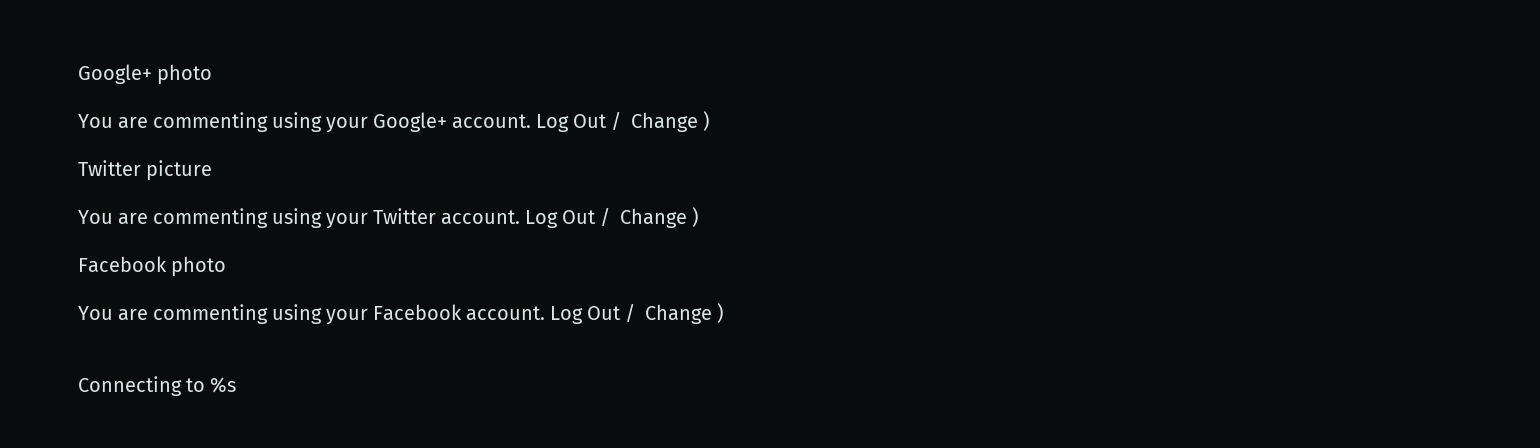Google+ photo

You are commenting using your Google+ account. Log Out /  Change )

Twitter picture

You are commenting using your Twitter account. Log Out /  Change )

Facebook photo

You are commenting using your Facebook account. Log Out /  Change )


Connecting to %s